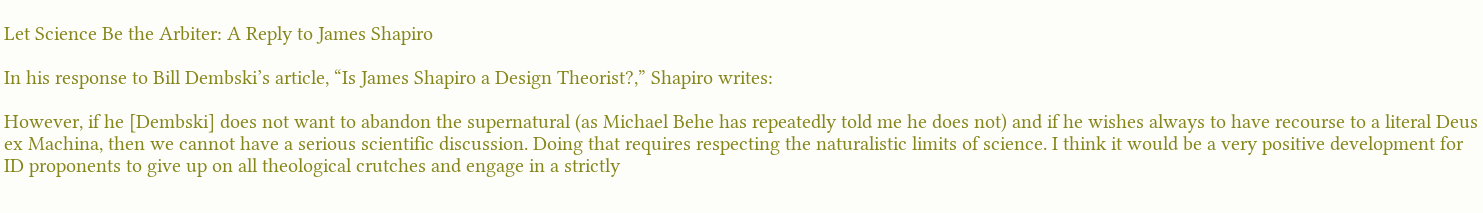Let Science Be the Arbiter: A Reply to James Shapiro

In his response to Bill Dembski’s article, “Is James Shapiro a Design Theorist?,” Shapiro writes:

However, if he [Dembski] does not want to abandon the supernatural (as Michael Behe has repeatedly told me he does not) and if he wishes always to have recourse to a literal Deus ex Machina, then we cannot have a serious scientific discussion. Doing that requires respecting the naturalistic limits of science. I think it would be a very positive development for ID proponents to give up on all theological crutches and engage in a strictly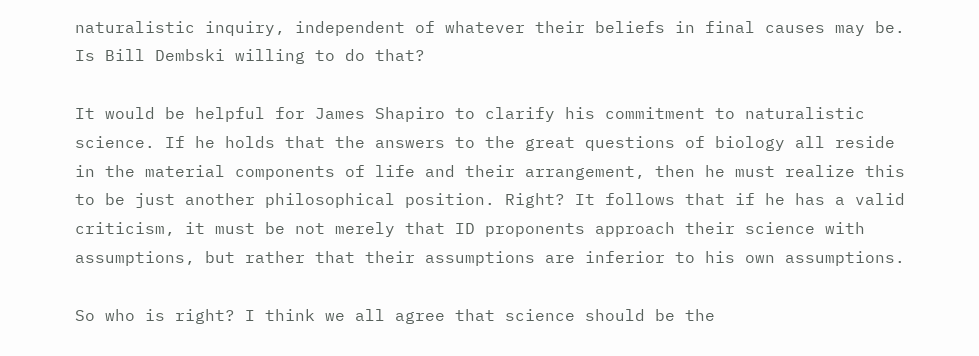naturalistic inquiry, independent of whatever their beliefs in final causes may be. Is Bill Dembski willing to do that?

It would be helpful for James Shapiro to clarify his commitment to naturalistic science. If he holds that the answers to the great questions of biology all reside in the material components of life and their arrangement, then he must realize this to be just another philosophical position. Right? It follows that if he has a valid criticism, it must be not merely that ID proponents approach their science with assumptions, but rather that their assumptions are inferior to his own assumptions.

So who is right? I think we all agree that science should be the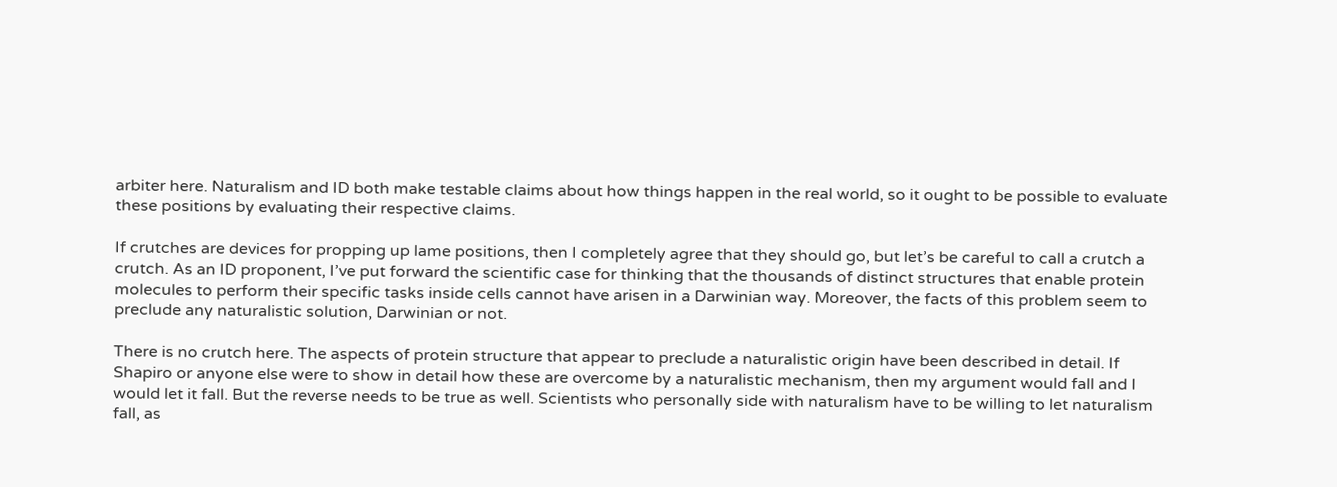arbiter here. Naturalism and ID both make testable claims about how things happen in the real world, so it ought to be possible to evaluate these positions by evaluating their respective claims.

If crutches are devices for propping up lame positions, then I completely agree that they should go, but let’s be careful to call a crutch a crutch. As an ID proponent, I’ve put forward the scientific case for thinking that the thousands of distinct structures that enable protein molecules to perform their specific tasks inside cells cannot have arisen in a Darwinian way. Moreover, the facts of this problem seem to preclude any naturalistic solution, Darwinian or not.

There is no crutch here. The aspects of protein structure that appear to preclude a naturalistic origin have been described in detail. If Shapiro or anyone else were to show in detail how these are overcome by a naturalistic mechanism, then my argument would fall and I would let it fall. But the reverse needs to be true as well. Scientists who personally side with naturalism have to be willing to let naturalism fall, as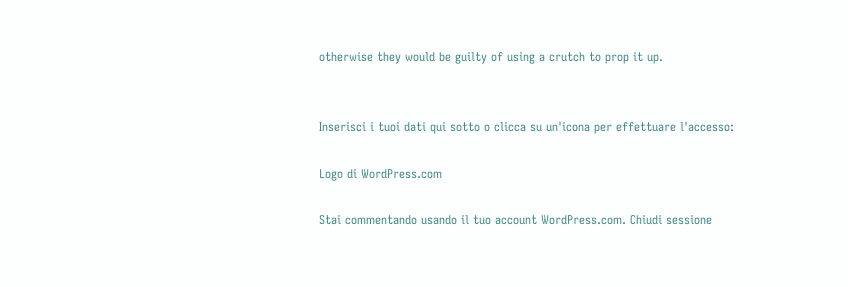otherwise they would be guilty of using a crutch to prop it up.


Inserisci i tuoi dati qui sotto o clicca su un'icona per effettuare l'accesso:

Logo di WordPress.com

Stai commentando usando il tuo account WordPress.com. Chiudi sessione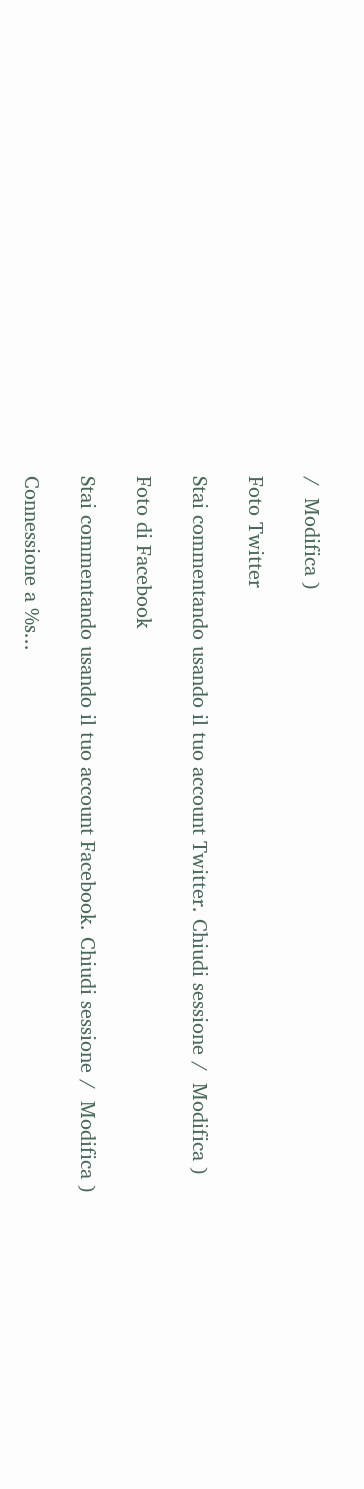/  Modifica )

Foto Twitter

Stai commentando usando il tuo account Twitter. Chiudi sessione /  Modifica )

Foto di Facebook

Stai commentando usando il tuo account Facebook. Chiudi sessione /  Modifica )

Connessione a %s...